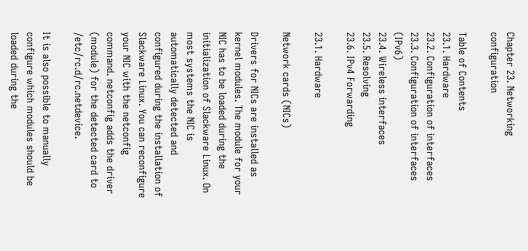Chapter 23. Networking configuration

Table of Contents
23.1. Hardware
23.2. Configuration of interfaces
23.3. Configuration of interfaces (IPv6)
23.4. Wireless interfaces
23.5. Resolving
23.6. IPv4 Forwarding

23.1. Hardware

Network cards (NICs)

Drivers for NICs are installed as kernel modules. The module for your NIC has to be loaded during the initialization of Slackware Linux. On most systems the NIC is automatically detected and configured during the installation of Slackware Linux. You can reconfigure your NIC with the netconfig command. netconfig adds the driver (module) for the detected card to /etc/rc.d/rc.netdevice.

It is also possible to manually configure which modules should be loaded during the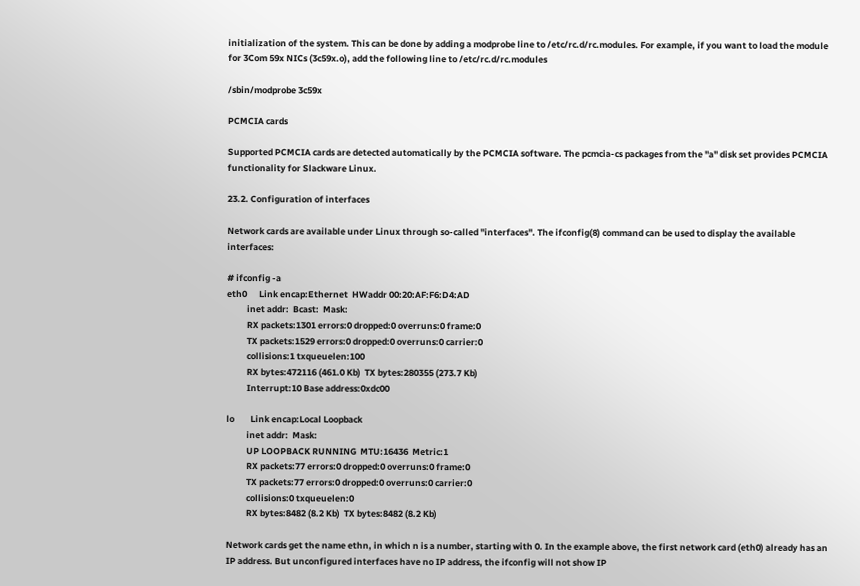initialization of the system. This can be done by adding a modprobe line to /etc/rc.d/rc.modules. For example, if you want to load the module for 3Com 59x NICs (3c59x.o), add the following line to /etc/rc.d/rc.modules

/sbin/modprobe 3c59x

PCMCIA cards

Supported PCMCIA cards are detected automatically by the PCMCIA software. The pcmcia-cs packages from the "a" disk set provides PCMCIA functionality for Slackware Linux.

23.2. Configuration of interfaces

Network cards are available under Linux through so-called "interfaces". The ifconfig(8) command can be used to display the available interfaces:

# ifconfig -a
eth0      Link encap:Ethernet  HWaddr 00:20:AF:F6:D4:AD
          inet addr:  Bcast:  Mask:
          RX packets:1301 errors:0 dropped:0 overruns:0 frame:0
          TX packets:1529 errors:0 dropped:0 overruns:0 carrier:0
          collisions:1 txqueuelen:100
          RX bytes:472116 (461.0 Kb)  TX bytes:280355 (273.7 Kb)
          Interrupt:10 Base address:0xdc00

lo        Link encap:Local Loopback
          inet addr:  Mask:
          UP LOOPBACK RUNNING  MTU:16436  Metric:1
          RX packets:77 errors:0 dropped:0 overruns:0 frame:0
          TX packets:77 errors:0 dropped:0 overruns:0 carrier:0
          collisions:0 txqueuelen:0
          RX bytes:8482 (8.2 Kb)  TX bytes:8482 (8.2 Kb)

Network cards get the name ethn, in which n is a number, starting with 0. In the example above, the first network card (eth0) already has an IP address. But unconfigured interfaces have no IP address, the ifconfig will not show IP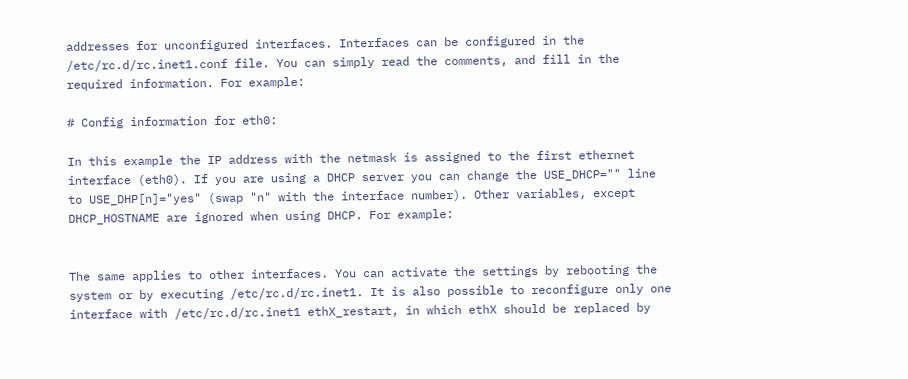addresses for unconfigured interfaces. Interfaces can be configured in the /etc/rc.d/rc.inet1.conf file. You can simply read the comments, and fill in the required information. For example:

# Config information for eth0:

In this example the IP address with the netmask is assigned to the first ethernet interface (eth0). If you are using a DHCP server you can change the USE_DHCP="" line to USE_DHP[n]="yes" (swap "n" with the interface number). Other variables, except DHCP_HOSTNAME are ignored when using DHCP. For example:


The same applies to other interfaces. You can activate the settings by rebooting the system or by executing /etc/rc.d/rc.inet1. It is also possible to reconfigure only one interface with /etc/rc.d/rc.inet1 ethX_restart, in which ethX should be replaced by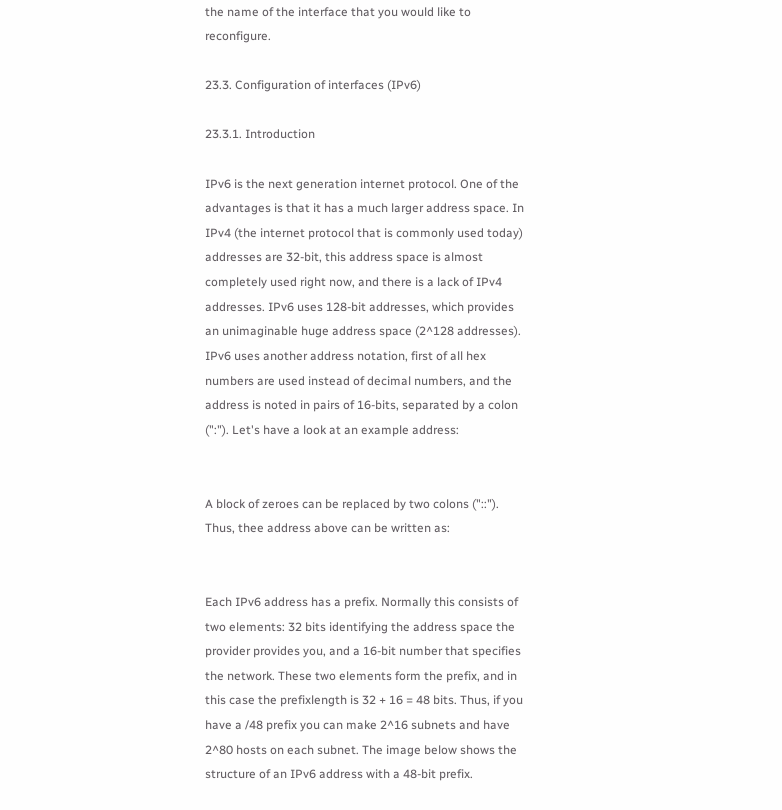the name of the interface that you would like to reconfigure.

23.3. Configuration of interfaces (IPv6)

23.3.1. Introduction

IPv6 is the next generation internet protocol. One of the advantages is that it has a much larger address space. In IPv4 (the internet protocol that is commonly used today) addresses are 32-bit, this address space is almost completely used right now, and there is a lack of IPv4 addresses. IPv6 uses 128-bit addresses, which provides an unimaginable huge address space (2^128 addresses). IPv6 uses another address notation, first of all hex numbers are used instead of decimal numbers, and the address is noted in pairs of 16-bits, separated by a colon (":"). Let's have a look at an example address:


A block of zeroes can be replaced by two colons ("::"). Thus, thee address above can be written as:


Each IPv6 address has a prefix. Normally this consists of two elements: 32 bits identifying the address space the provider provides you, and a 16-bit number that specifies the network. These two elements form the prefix, and in this case the prefixlength is 32 + 16 = 48 bits. Thus, if you have a /48 prefix you can make 2^16 subnets and have 2^80 hosts on each subnet. The image below shows the structure of an IPv6 address with a 48-bit prefix.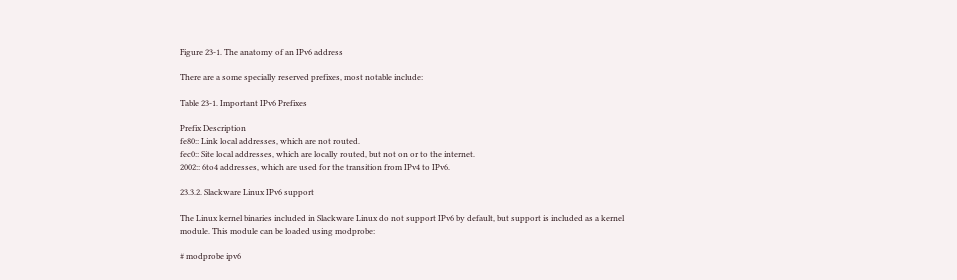Figure 23-1. The anatomy of an IPv6 address

There are a some specially reserved prefixes, most notable include:

Table 23-1. Important IPv6 Prefixes

Prefix Description
fe80:: Link local addresses, which are not routed.
fec0:: Site local addresses, which are locally routed, but not on or to the internet.
2002:: 6to4 addresses, which are used for the transition from IPv4 to IPv6.

23.3.2. Slackware Linux IPv6 support

The Linux kernel binaries included in Slackware Linux do not support IPv6 by default, but support is included as a kernel module. This module can be loaded using modprobe:

# modprobe ipv6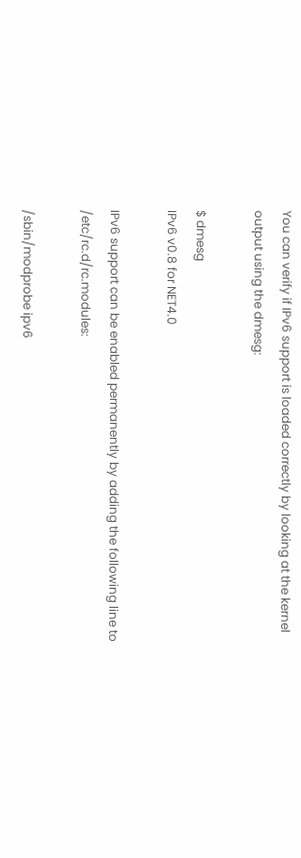You can verify if IPv6 support is loaded correctly by looking at the kernel output using the dmesg:

$ dmesg
IPv6 v0.8 for NET4.0

IPv6 support can be enabled permanently by adding the following line to /etc/rc.d/rc.modules:

/sbin/modprobe ipv6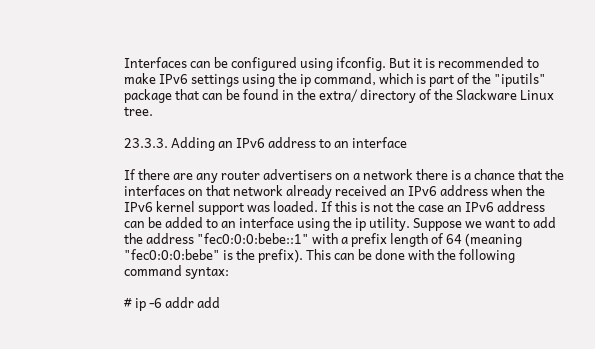Interfaces can be configured using ifconfig. But it is recommended to make IPv6 settings using the ip command, which is part of the "iputils" package that can be found in the extra/ directory of the Slackware Linux tree.

23.3.3. Adding an IPv6 address to an interface

If there are any router advertisers on a network there is a chance that the interfaces on that network already received an IPv6 address when the IPv6 kernel support was loaded. If this is not the case an IPv6 address can be added to an interface using the ip utility. Suppose we want to add the address "fec0:0:0:bebe::1" with a prefix length of 64 (meaning "fec0:0:0:bebe" is the prefix). This can be done with the following command syntax:

# ip -6 addr add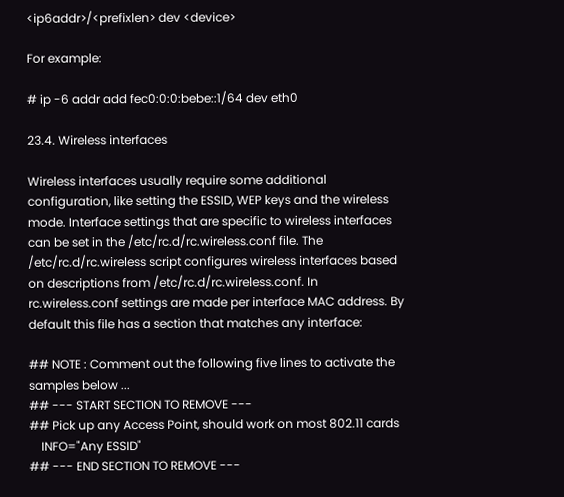<ip6addr>/<prefixlen> dev <device>

For example:

# ip -6 addr add fec0:0:0:bebe::1/64 dev eth0

23.4. Wireless interfaces

Wireless interfaces usually require some additional configuration, like setting the ESSID, WEP keys and the wireless mode. Interface settings that are specific to wireless interfaces can be set in the /etc/rc.d/rc.wireless.conf file. The /etc/rc.d/rc.wireless script configures wireless interfaces based on descriptions from /etc/rc.d/rc.wireless.conf. In rc.wireless.conf settings are made per interface MAC address. By default this file has a section that matches any interface:

## NOTE : Comment out the following five lines to activate the samples below ...
## --- START SECTION TO REMOVE ---
## Pick up any Access Point, should work on most 802.11 cards
    INFO="Any ESSID"
## --- END SECTION TO REMOVE ---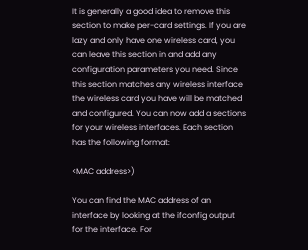It is generally a good idea to remove this section to make per-card settings. If you are lazy and only have one wireless card, you can leave this section in and add any configuration parameters you need. Since this section matches any wireless interface the wireless card you have will be matched and configured. You can now add a sections for your wireless interfaces. Each section has the following format:

<MAC address>)

You can find the MAC address of an interface by looking at the ifconfig output for the interface. For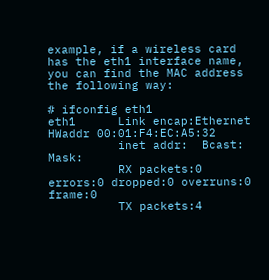example, if a wireless card has the eth1 interface name, you can find the MAC address the following way:

# ifconfig eth1
eth1      Link encap:Ethernet  HWaddr 00:01:F4:EC:A5:32
          inet addr:  Bcast:  Mask:
          RX packets:0 errors:0 dropped:0 overruns:0 frame:0
          TX packets:4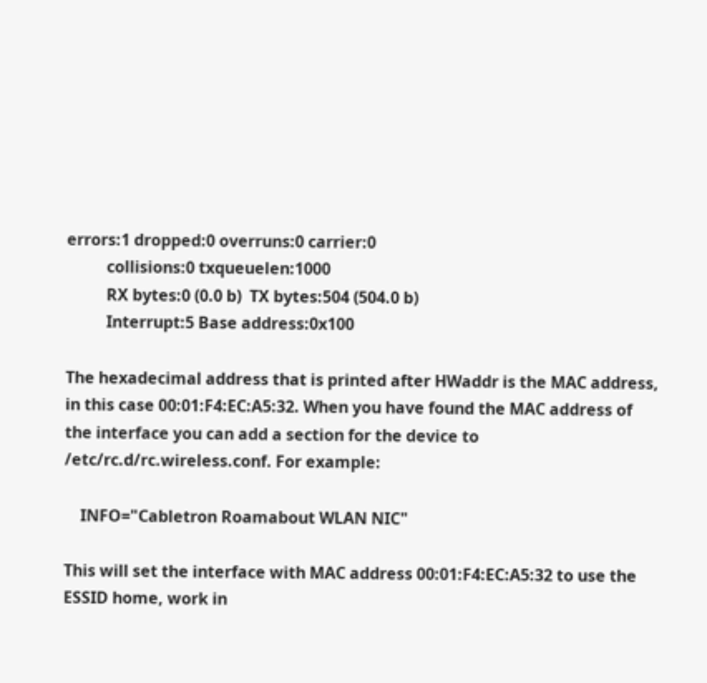errors:1 dropped:0 overruns:0 carrier:0
          collisions:0 txqueuelen:1000
          RX bytes:0 (0.0 b)  TX bytes:504 (504.0 b)
          Interrupt:5 Base address:0x100

The hexadecimal address that is printed after HWaddr is the MAC address, in this case 00:01:F4:EC:A5:32. When you have found the MAC address of the interface you can add a section for the device to /etc/rc.d/rc.wireless.conf. For example:

    INFO="Cabletron Roamabout WLAN NIC"

This will set the interface with MAC address 00:01:F4:EC:A5:32 to use the ESSID home, work in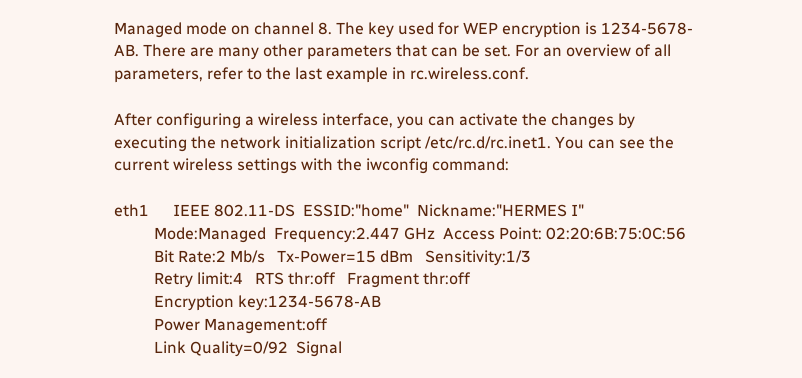Managed mode on channel 8. The key used for WEP encryption is 1234-5678-AB. There are many other parameters that can be set. For an overview of all parameters, refer to the last example in rc.wireless.conf.

After configuring a wireless interface, you can activate the changes by executing the network initialization script /etc/rc.d/rc.inet1. You can see the current wireless settings with the iwconfig command:

eth1      IEEE 802.11-DS  ESSID:"home"  Nickname:"HERMES I"
          Mode:Managed  Frequency:2.447 GHz  Access Point: 02:20:6B:75:0C:56
          Bit Rate:2 Mb/s   Tx-Power=15 dBm   Sensitivity:1/3
          Retry limit:4   RTS thr:off   Fragment thr:off
          Encryption key:1234-5678-AB
          Power Management:off
          Link Quality=0/92  Signal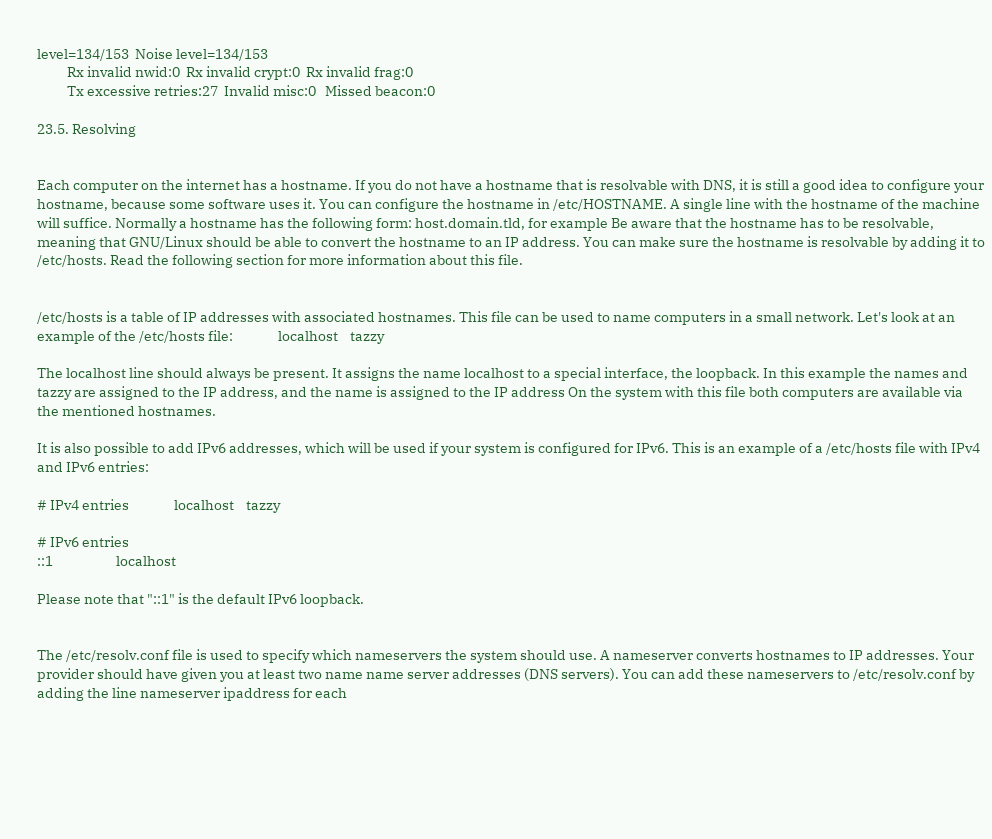level=134/153  Noise level=134/153
          Rx invalid nwid:0  Rx invalid crypt:0  Rx invalid frag:0
          Tx excessive retries:27  Invalid misc:0   Missed beacon:0

23.5. Resolving


Each computer on the internet has a hostname. If you do not have a hostname that is resolvable with DNS, it is still a good idea to configure your hostname, because some software uses it. You can configure the hostname in /etc/HOSTNAME. A single line with the hostname of the machine will suffice. Normally a hostname has the following form: host.domain.tld, for example Be aware that the hostname has to be resolvable, meaning that GNU/Linux should be able to convert the hostname to an IP address. You can make sure the hostname is resolvable by adding it to /etc/hosts. Read the following section for more information about this file.


/etc/hosts is a table of IP addresses with associated hostnames. This file can be used to name computers in a small network. Let's look at an example of the /etc/hosts file:               localhost    tazzy

The localhost line should always be present. It assigns the name localhost to a special interface, the loopback. In this example the names and tazzy are assigned to the IP address, and the name is assigned to the IP address On the system with this file both computers are available via the mentioned hostnames.

It is also possible to add IPv6 addresses, which will be used if your system is configured for IPv6. This is an example of a /etc/hosts file with IPv4 and IPv6 entries:

# IPv4 entries               localhost    tazzy

# IPv6 entries
::1                     localhost

Please note that "::1" is the default IPv6 loopback.


The /etc/resolv.conf file is used to specify which nameservers the system should use. A nameserver converts hostnames to IP addresses. Your provider should have given you at least two name name server addresses (DNS servers). You can add these nameservers to /etc/resolv.conf by adding the line nameserver ipaddress for each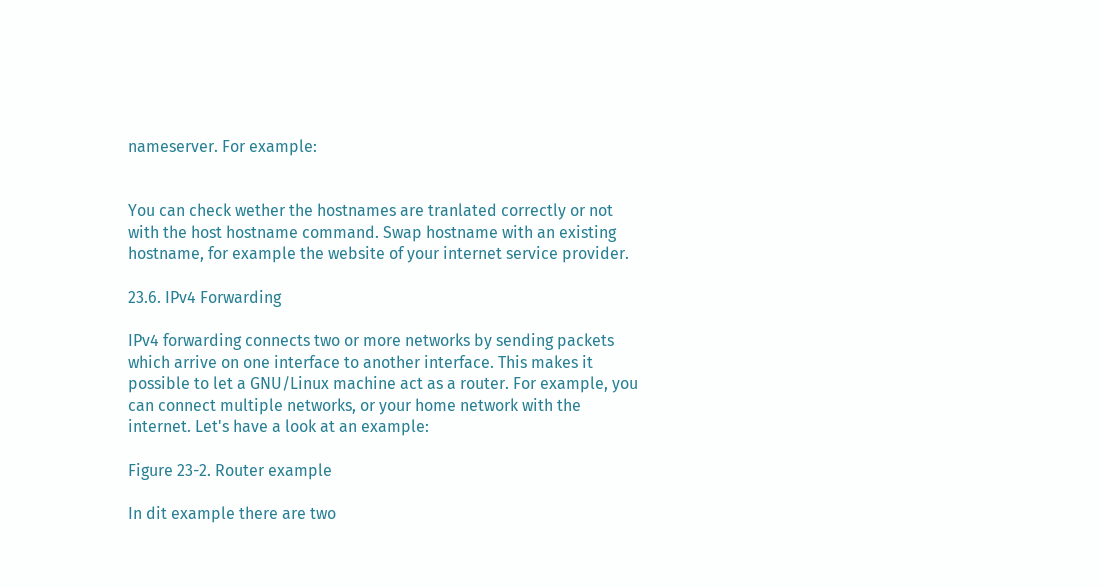nameserver. For example:


You can check wether the hostnames are tranlated correctly or not with the host hostname command. Swap hostname with an existing hostname, for example the website of your internet service provider.

23.6. IPv4 Forwarding

IPv4 forwarding connects two or more networks by sending packets which arrive on one interface to another interface. This makes it possible to let a GNU/Linux machine act as a router. For example, you can connect multiple networks, or your home network with the internet. Let's have a look at an example:

Figure 23-2. Router example

In dit example there are two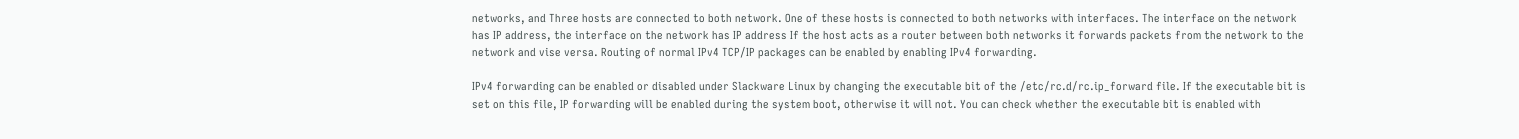networks, and Three hosts are connected to both network. One of these hosts is connected to both networks with interfaces. The interface on the network has IP address, the interface on the network has IP address If the host acts as a router between both networks it forwards packets from the network to the network and vise versa. Routing of normal IPv4 TCP/IP packages can be enabled by enabling IPv4 forwarding.

IPv4 forwarding can be enabled or disabled under Slackware Linux by changing the executable bit of the /etc/rc.d/rc.ip_forward file. If the executable bit is set on this file, IP forwarding will be enabled during the system boot, otherwise it will not. You can check whether the executable bit is enabled with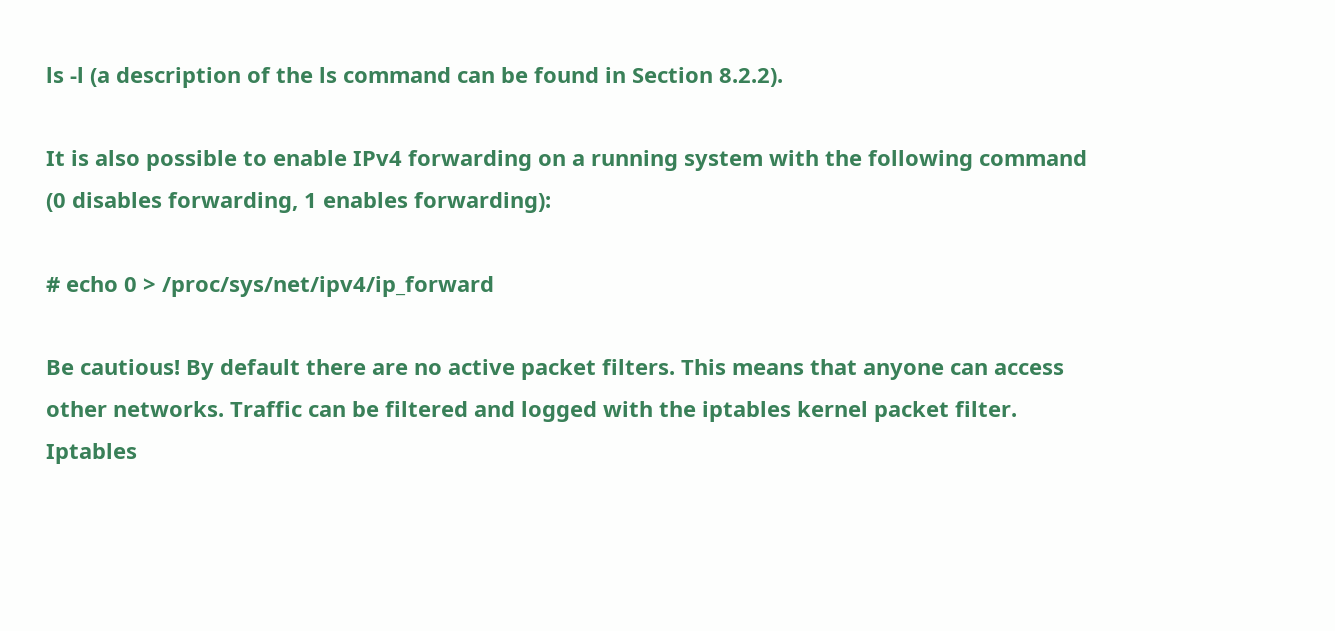ls -l (a description of the ls command can be found in Section 8.2.2).

It is also possible to enable IPv4 forwarding on a running system with the following command (0 disables forwarding, 1 enables forwarding):

# echo 0 > /proc/sys/net/ipv4/ip_forward

Be cautious! By default there are no active packet filters. This means that anyone can access other networks. Traffic can be filtered and logged with the iptables kernel packet filter. Iptables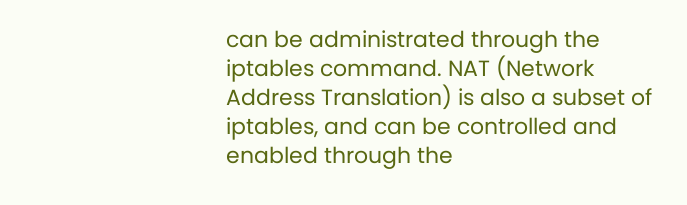can be administrated through the iptables command. NAT (Network Address Translation) is also a subset of iptables, and can be controlled and enabled through the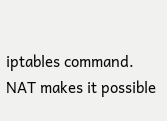iptables command. NAT makes it possible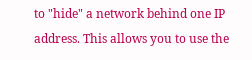to "hide" a network behind one IP address. This allows you to use the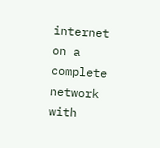internet on a complete network with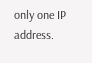only one IP address.